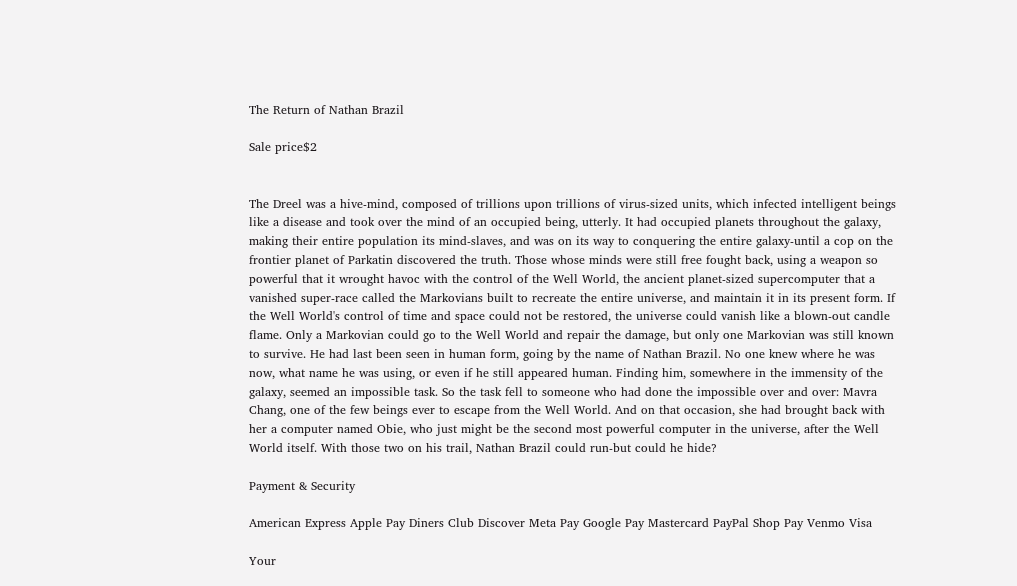The Return of Nathan Brazil

Sale price$2


The Dreel was a hive-mind, composed of trillions upon trillions of virus-sized units, which infected intelligent beings like a disease and took over the mind of an occupied being, utterly. It had occupied planets throughout the galaxy, making their entire population its mind-slaves, and was on its way to conquering the entire galaxy-until a cop on the frontier planet of Parkatin discovered the truth. Those whose minds were still free fought back, using a weapon so powerful that it wrought havoc with the control of the Well World, the ancient planet-sized supercomputer that a vanished super-race called the Markovians built to recreate the entire universe, and maintain it in its present form. If the Well World's control of time and space could not be restored, the universe could vanish like a blown-out candle flame. Only a Markovian could go to the Well World and repair the damage, but only one Markovian was still known to survive. He had last been seen in human form, going by the name of Nathan Brazil. No one knew where he was now, what name he was using, or even if he still appeared human. Finding him, somewhere in the immensity of the galaxy, seemed an impossible task. So the task fell to someone who had done the impossible over and over: Mavra Chang, one of the few beings ever to escape from the Well World. And on that occasion, she had brought back with her a computer named Obie, who just might be the second most powerful computer in the universe, after the Well World itself. With those two on his trail, Nathan Brazil could run-but could he hide?

Payment & Security

American Express Apple Pay Diners Club Discover Meta Pay Google Pay Mastercard PayPal Shop Pay Venmo Visa

Your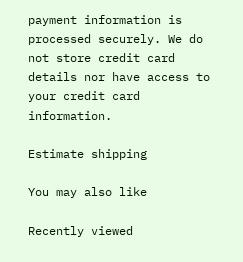payment information is processed securely. We do not store credit card details nor have access to your credit card information.

Estimate shipping

You may also like

Recently viewed